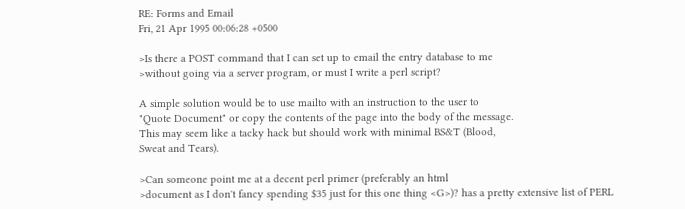RE: Forms and Email
Fri, 21 Apr 1995 00:06:28 +0500

>Is there a POST command that I can set up to email the entry database to me
>without going via a server program, or must I write a perl script?

A simple solution would be to use mailto with an instruction to the user to
"Quote Document" or copy the contents of the page into the body of the message.
This may seem like a tacky hack but should work with minimal BS&T (Blood,
Sweat and Tears).

>Can someone point me at a decent perl primer (preferably an html
>document as I don't fancy spending $35 just for this one thing <G>)? has a pretty extensive list of PERL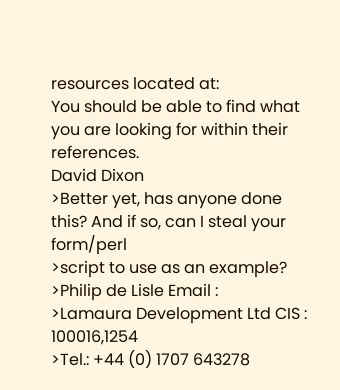resources located at:
You should be able to find what you are looking for within their references.
David Dixon
>Better yet, has anyone done this? And if so, can I steal your form/perl
>script to use as an example?
>Philip de Lisle Email :
>Lamaura Development Ltd CIS : 100016,1254
>Tel.: +44 (0) 1707 643278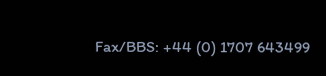Fax/BBS: +44 (0) 1707 643499